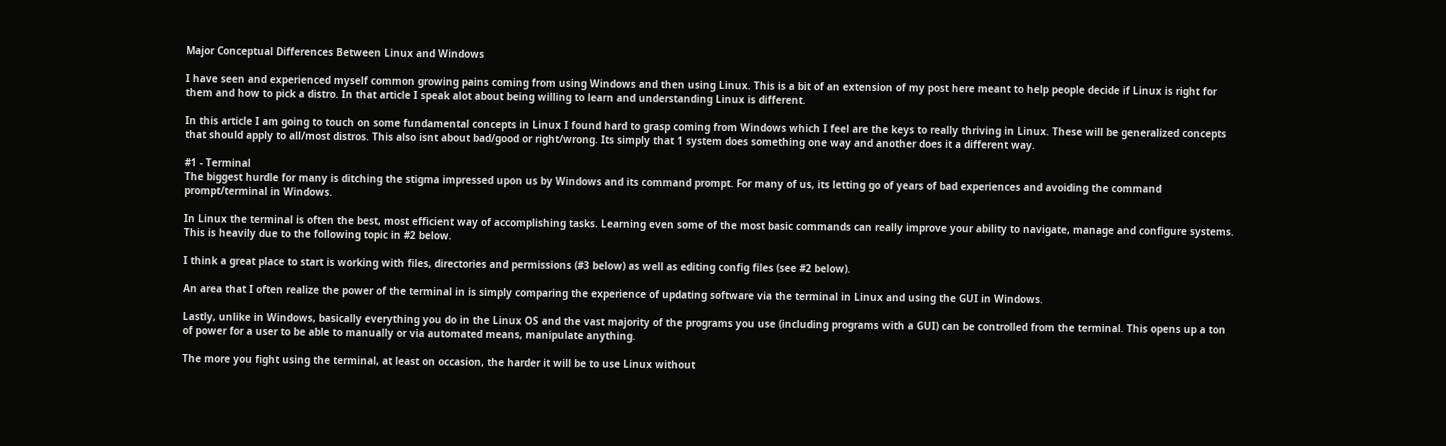Major Conceptual Differences Between Linux and Windows

I have seen and experienced myself common growing pains coming from using Windows and then using Linux. This is a bit of an extension of my post here meant to help people decide if Linux is right for them and how to pick a distro. In that article I speak alot about being willing to learn and understanding Linux is different.

In this article I am going to touch on some fundamental concepts in Linux I found hard to grasp coming from Windows which I feel are the keys to really thriving in Linux. These will be generalized concepts that should apply to all/most distros. This also isnt about bad/good or right/wrong. Its simply that 1 system does something one way and another does it a different way.

#1 - Terminal
The biggest hurdle for many is ditching the stigma impressed upon us by Windows and its command prompt. For many of us, its letting go of years of bad experiences and avoiding the command prompt/terminal in Windows.

In Linux the terminal is often the best, most efficient way of accomplishing tasks. Learning even some of the most basic commands can really improve your ability to navigate, manage and configure systems. This is heavily due to the following topic in #2 below.

I think a great place to start is working with files, directories and permissions (#3 below) as well as editing config files (see #2 below).

An area that I often realize the power of the terminal in is simply comparing the experience of updating software via the terminal in Linux and using the GUI in Windows.

Lastly, unlike in Windows, basically everything you do in the Linux OS and the vast majority of the programs you use (including programs with a GUI) can be controlled from the terminal. This opens up a ton of power for a user to be able to manually or via automated means, manipulate anything.

The more you fight using the terminal, at least on occasion, the harder it will be to use Linux without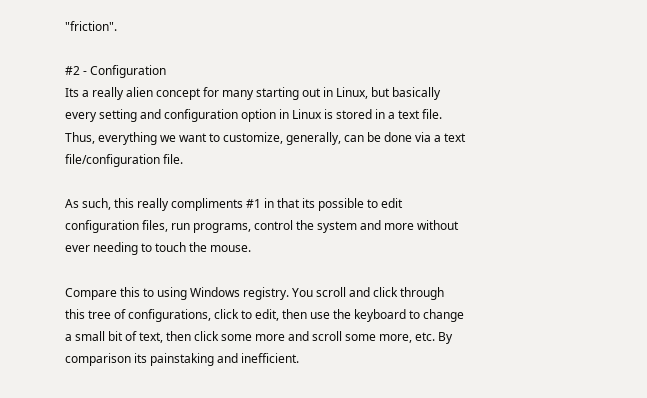"friction".

#2 - Configuration
Its a really alien concept for many starting out in Linux, but basically every setting and configuration option in Linux is stored in a text file. Thus, everything we want to customize, generally, can be done via a text file/configuration file.

As such, this really compliments #1 in that its possible to edit configuration files, run programs, control the system and more without ever needing to touch the mouse.

Compare this to using Windows registry. You scroll and click through this tree of configurations, click to edit, then use the keyboard to change a small bit of text, then click some more and scroll some more, etc. By comparison its painstaking and inefficient.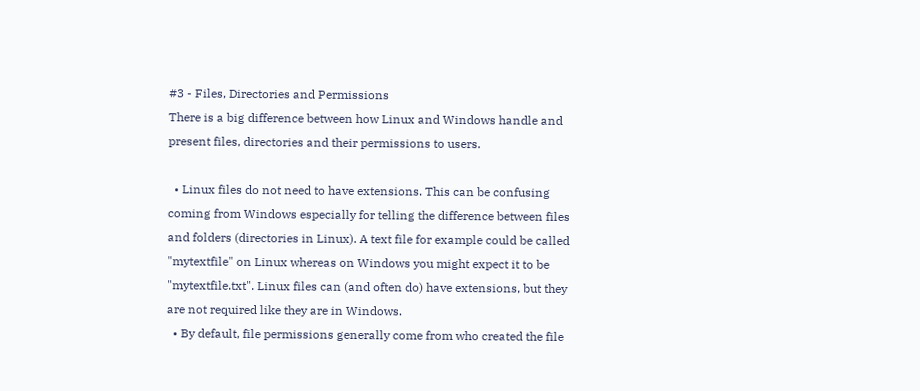#3 - Files, Directories and Permissions
There is a big difference between how Linux and Windows handle and present files, directories and their permissions to users.

  • Linux files do not need to have extensions. This can be confusing coming from Windows especially for telling the difference between files and folders (directories in Linux). A text file for example could be called "mytextfile" on Linux whereas on Windows you might expect it to be "mytextfile.txt". Linux files can (and often do) have extensions, but they are not required like they are in Windows.
  • By default, file permissions generally come from who created the file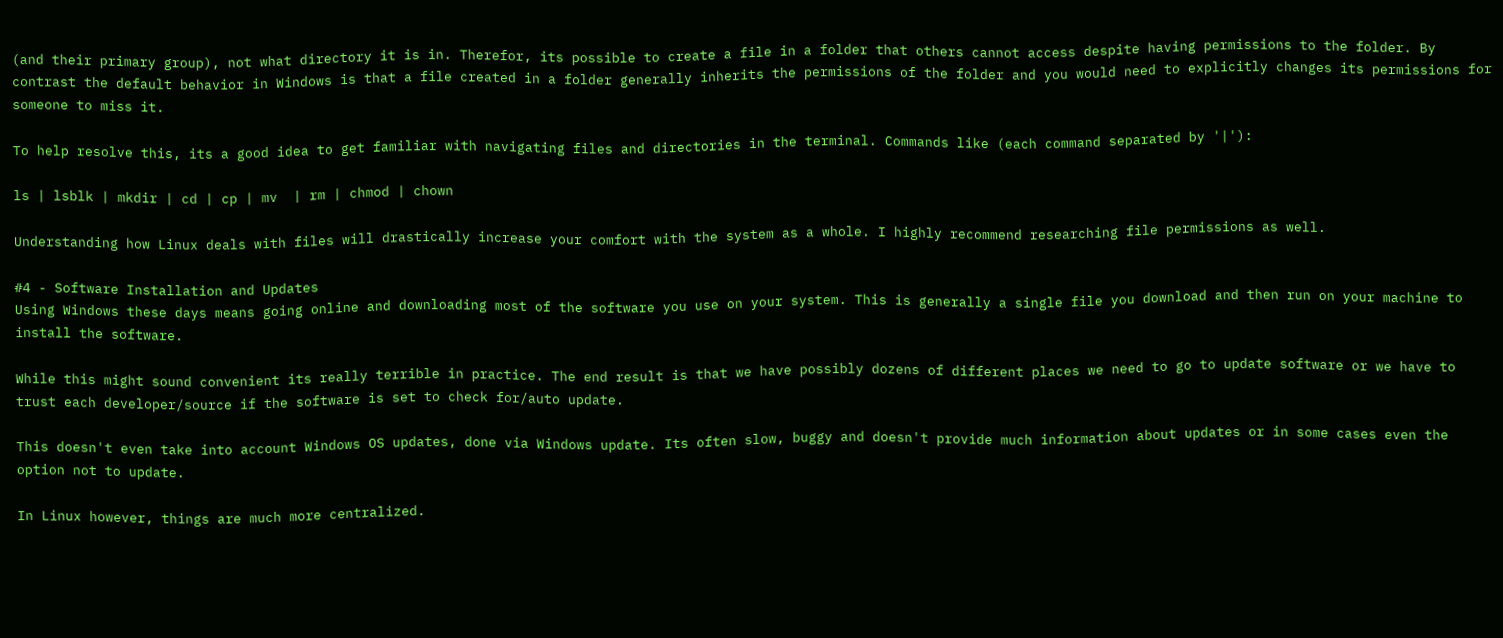(and their primary group), not what directory it is in. Therefor, its possible to create a file in a folder that others cannot access despite having permissions to the folder. By contrast the default behavior in Windows is that a file created in a folder generally inherits the permissions of the folder and you would need to explicitly changes its permissions for someone to miss it.

To help resolve this, its a good idea to get familiar with navigating files and directories in the terminal. Commands like (each command separated by '|'):

ls | lsblk | mkdir | cd | cp | mv  | rm | chmod | chown

Understanding how Linux deals with files will drastically increase your comfort with the system as a whole. I highly recommend researching file permissions as well.

#4 - Software Installation and Updates
Using Windows these days means going online and downloading most of the software you use on your system. This is generally a single file you download and then run on your machine to install the software.

While this might sound convenient its really terrible in practice. The end result is that we have possibly dozens of different places we need to go to update software or we have to trust each developer/source if the software is set to check for/auto update.

This doesn't even take into account Windows OS updates, done via Windows update. Its often slow, buggy and doesn't provide much information about updates or in some cases even the option not to update.

In Linux however, things are much more centralized.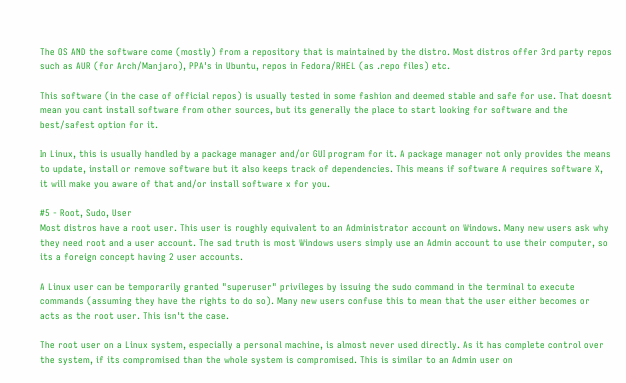The OS AND the software come (mostly) from a repository that is maintained by the distro. Most distros offer 3rd party repos such as AUR (for Arch/Manjaro), PPA's in Ubuntu, repos in Fedora/RHEL (as .repo files) etc.

This software (in the case of official repos) is usually tested in some fashion and deemed stable and safe for use. That doesnt mean you cant install software from other sources, but its generally the place to start looking for software and the best/safest option for it.

In Linux, this is usually handled by a package manager and/or GUI program for it. A package manager not only provides the means to update, install or remove software but it also keeps track of dependencies. This means if software A requires software X, it will make you aware of that and/or install software x for you.

#5 - Root, Sudo, User
Most distros have a root user. This user is roughly equivalent to an Administrator account on Windows. Many new users ask why they need root and a user account. The sad truth is most Windows users simply use an Admin account to use their computer, so its a foreign concept having 2 user accounts.

A Linux user can be temporarily granted "superuser" privileges by issuing the sudo command in the terminal to execute commands (assuming they have the rights to do so). Many new users confuse this to mean that the user either becomes or acts as the root user. This isn't the case.

The root user on a Linux system, especially a personal machine, is almost never used directly. As it has complete control over the system, if its compromised than the whole system is compromised. This is similar to an Admin user on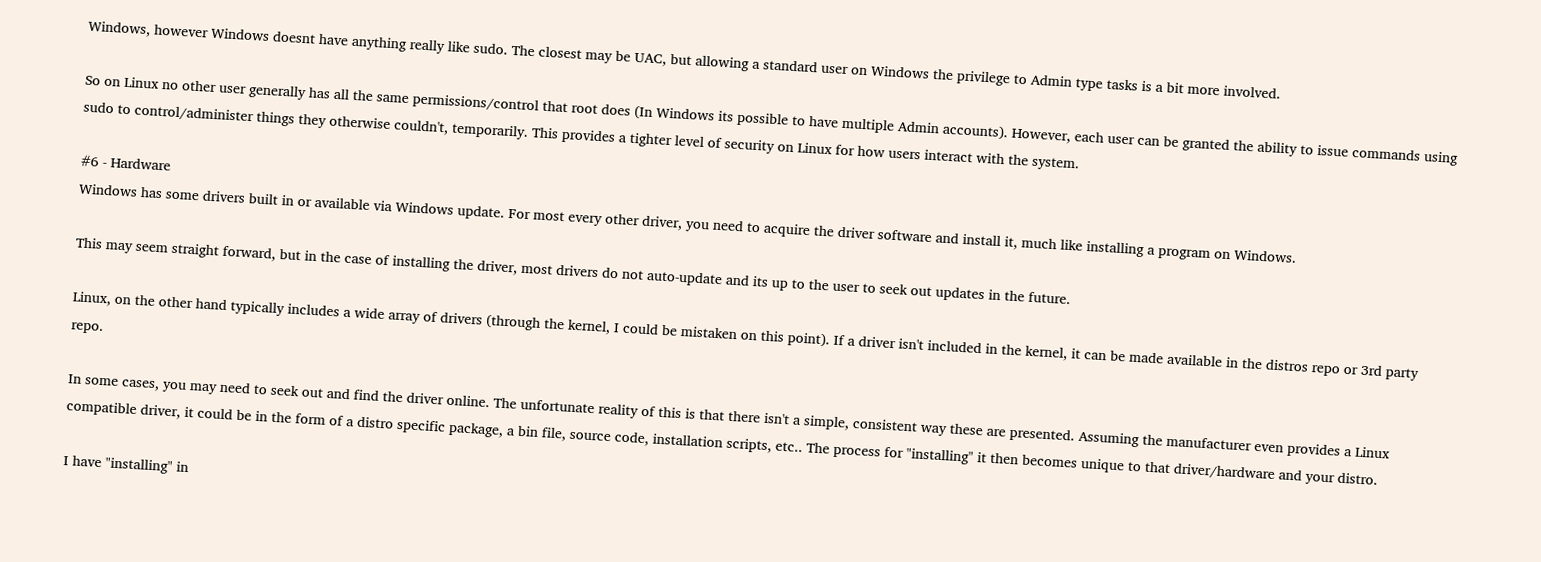Windows, however Windows doesnt have anything really like sudo. The closest may be UAC, but allowing a standard user on Windows the privilege to Admin type tasks is a bit more involved.

So on Linux no other user generally has all the same permissions/control that root does (In Windows its possible to have multiple Admin accounts). However, each user can be granted the ability to issue commands using sudo to control/administer things they otherwise couldn't, temporarily. This provides a tighter level of security on Linux for how users interact with the system.

#6 - Hardware
Windows has some drivers built in or available via Windows update. For most every other driver, you need to acquire the driver software and install it, much like installing a program on Windows.

This may seem straight forward, but in the case of installing the driver, most drivers do not auto-update and its up to the user to seek out updates in the future.

Linux, on the other hand typically includes a wide array of drivers (through the kernel, I could be mistaken on this point). If a driver isn't included in the kernel, it can be made available in the distros repo or 3rd party repo.

In some cases, you may need to seek out and find the driver online. The unfortunate reality of this is that there isn't a simple, consistent way these are presented. Assuming the manufacturer even provides a Linux compatible driver, it could be in the form of a distro specific package, a bin file, source code, installation scripts, etc.. The process for "installing" it then becomes unique to that driver/hardware and your distro.

I have "installing" in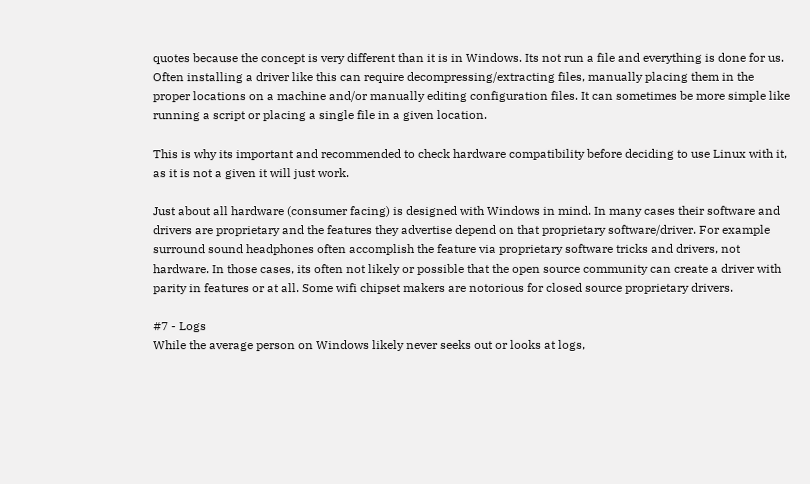quotes because the concept is very different than it is in Windows. Its not run a file and everything is done for us. Often installing a driver like this can require decompressing/extracting files, manually placing them in the proper locations on a machine and/or manually editing configuration files. It can sometimes be more simple like running a script or placing a single file in a given location.

This is why its important and recommended to check hardware compatibility before deciding to use Linux with it, as it is not a given it will just work.

Just about all hardware (consumer facing) is designed with Windows in mind. In many cases their software and drivers are proprietary and the features they advertise depend on that proprietary software/driver. For example surround sound headphones often accomplish the feature via proprietary software tricks and drivers, not hardware. In those cases, its often not likely or possible that the open source community can create a driver with parity in features or at all. Some wifi chipset makers are notorious for closed source proprietary drivers.

#7 - Logs
While the average person on Windows likely never seeks out or looks at logs,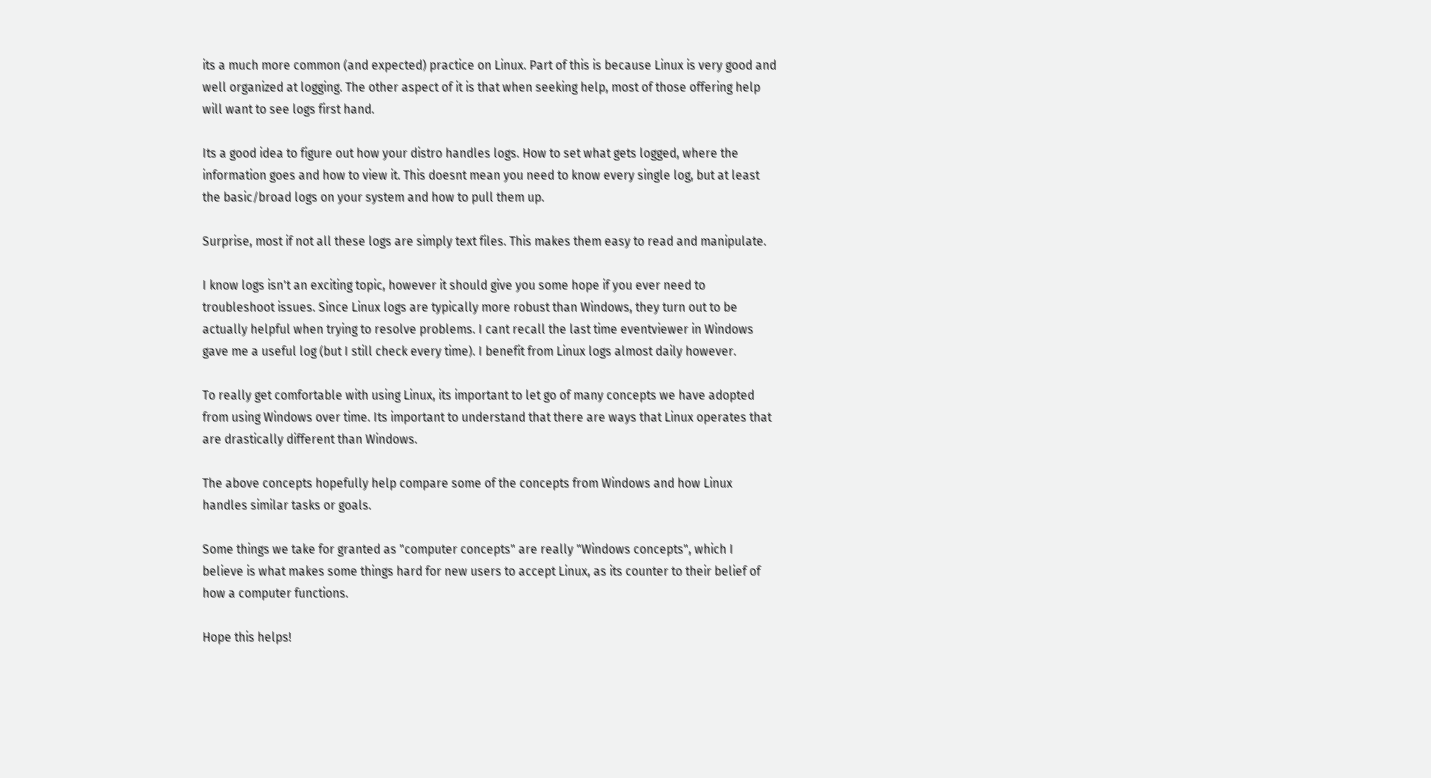its a much more common (and expected) practice on Linux. Part of this is because Linux is very good and well organized at logging. The other aspect of it is that when seeking help, most of those offering help will want to see logs first hand.

Its a good idea to figure out how your distro handles logs. How to set what gets logged, where the information goes and how to view it. This doesnt mean you need to know every single log, but at least the basic/broad logs on your system and how to pull them up.

Surprise, most if not all these logs are simply text files. This makes them easy to read and manipulate.

I know logs isn't an exciting topic, however it should give you some hope if you ever need to troubleshoot issues. Since Linux logs are typically more robust than Windows, they turn out to be actually helpful when trying to resolve problems. I cant recall the last time eventviewer in Windows gave me a useful log (but I still check every time). I benefit from Linux logs almost daily however.

To really get comfortable with using Linux, its important to let go of many concepts we have adopted from using Windows over time. Its important to understand that there are ways that Linux operates that are drastically different than Windows.

The above concepts hopefully help compare some of the concepts from Windows and how Linux handles similar tasks or goals.

Some things we take for granted as "computer concepts" are really "Windows concepts", which I believe is what makes some things hard for new users to accept Linux, as its counter to their belief of how a computer functions.

Hope this helps!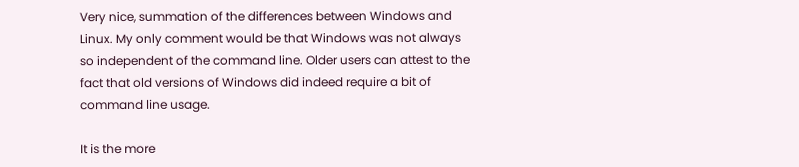Very nice, summation of the differences between Windows and Linux. My only comment would be that Windows was not always so independent of the command line. Older users can attest to the fact that old versions of Windows did indeed require a bit of command line usage.

It is the more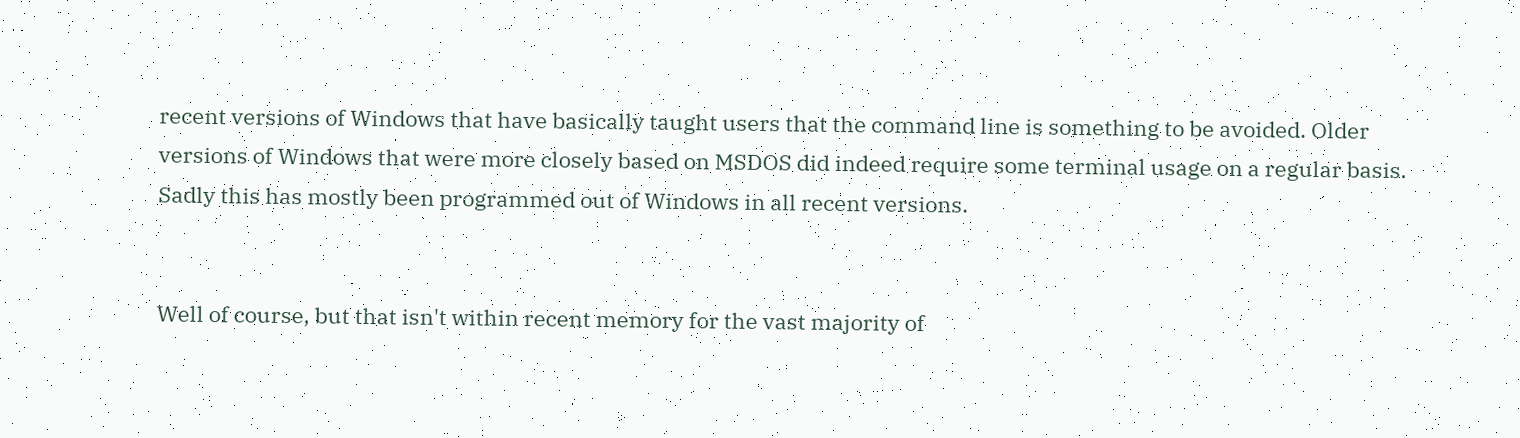recent versions of Windows that have basically taught users that the command line is something to be avoided. Older versions of Windows that were more closely based on MSDOS did indeed require some terminal usage on a regular basis. Sadly this has mostly been programmed out of Windows in all recent versions.


Well of course, but that isn't within recent memory for the vast majority of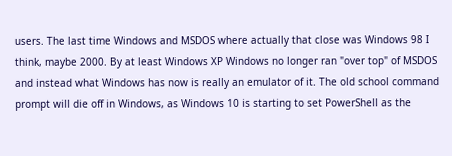users. The last time Windows and MSDOS where actually that close was Windows 98 I think, maybe 2000. By at least Windows XP Windows no longer ran "over top" of MSDOS and instead what Windows has now is really an emulator of it. The old school command prompt will die off in Windows, as Windows 10 is starting to set PowerShell as the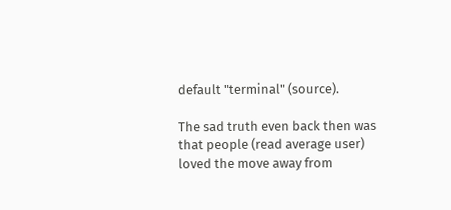default "terminal" (source).

The sad truth even back then was that people (read average user) loved the move away from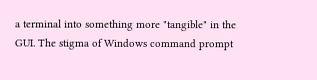a terminal into something more "tangible" in the GUI. The stigma of Windows command prompt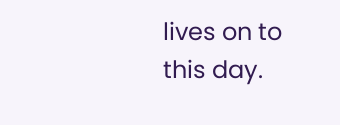lives on to this day.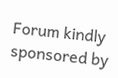Forum kindly sponsored by